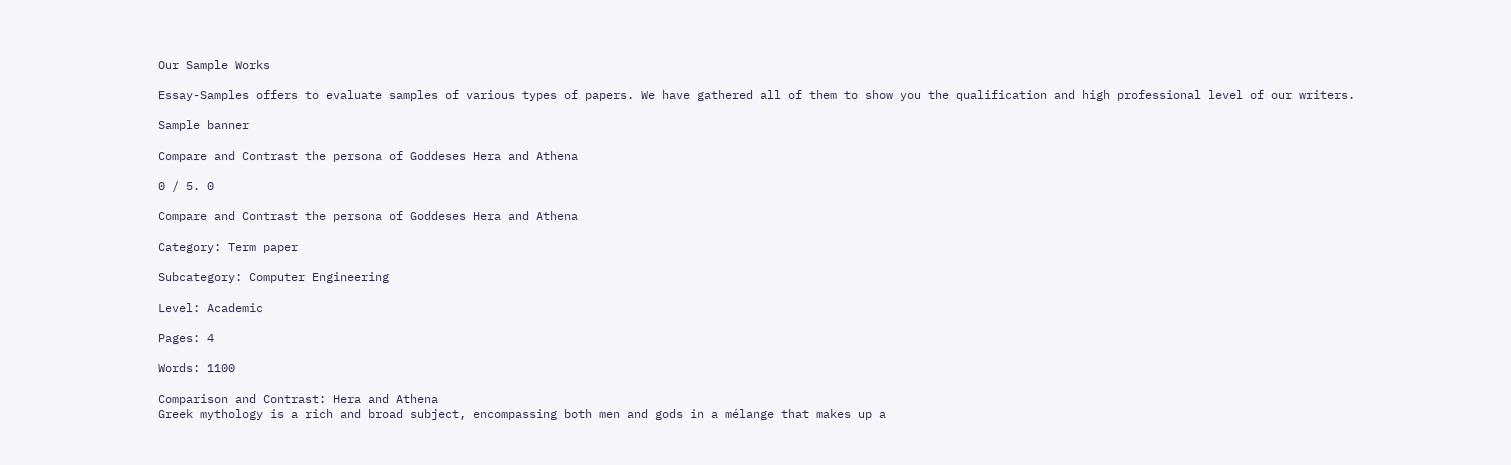Our Sample Works

Essay-Samples offers to evaluate samples of various types of papers. We have gathered all of them to show you the qualification and high professional level of our writers.

Sample banner

Compare and Contrast the persona of Goddeses Hera and Athena

0 / 5. 0

Compare and Contrast the persona of Goddeses Hera and Athena

Category: Term paper

Subcategory: Computer Engineering

Level: Academic

Pages: 4

Words: 1100

Comparison and Contrast: Hera and Athena
Greek mythology is a rich and broad subject, encompassing both men and gods in a mélange that makes up a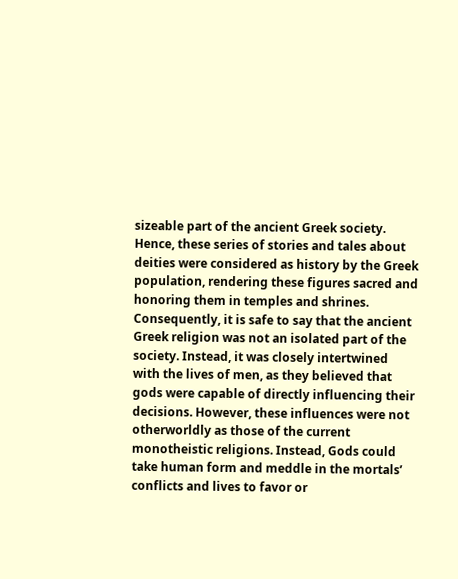sizeable part of the ancient Greek society. Hence, these series of stories and tales about deities were considered as history by the Greek population, rendering these figures sacred and honoring them in temples and shrines. Consequently, it is safe to say that the ancient Greek religion was not an isolated part of the society. Instead, it was closely intertwined with the lives of men, as they believed that gods were capable of directly influencing their decisions. However, these influences were not otherworldly as those of the current monotheistic religions. Instead, Gods could take human form and meddle in the mortals’ conflicts and lives to favor or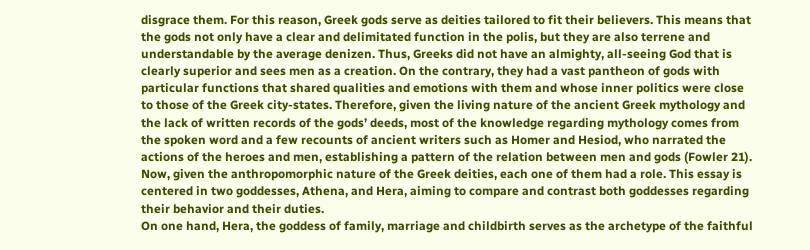disgrace them. For this reason, Greek gods serve as deities tailored to fit their believers. This means that the gods not only have a clear and delimitated function in the polis, but they are also terrene and understandable by the average denizen. Thus, Greeks did not have an almighty, all-seeing God that is clearly superior and sees men as a creation. On the contrary, they had a vast pantheon of gods with particular functions that shared qualities and emotions with them and whose inner politics were close to those of the Greek city-states. Therefore, given the living nature of the ancient Greek mythology and the lack of written records of the gods’ deeds, most of the knowledge regarding mythology comes from the spoken word and a few recounts of ancient writers such as Homer and Hesiod, who narrated the actions of the heroes and men, establishing a pattern of the relation between men and gods (Fowler 21). Now, given the anthropomorphic nature of the Greek deities, each one of them had a role. This essay is centered in two goddesses, Athena, and Hera, aiming to compare and contrast both goddesses regarding their behavior and their duties.
On one hand, Hera, the goddess of family, marriage and childbirth serves as the archetype of the faithful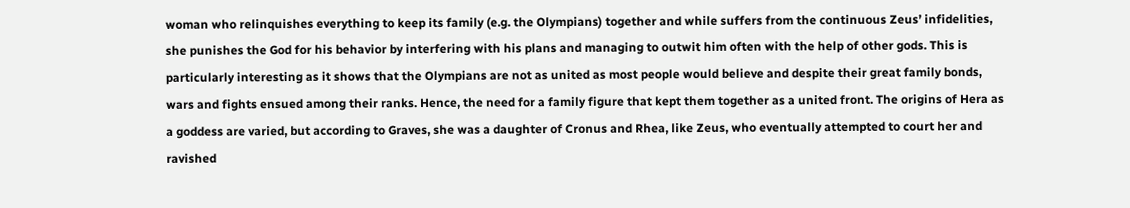woman who relinquishes everything to keep its family (e.g. the Olympians) together and while suffers from the continuous Zeus’ infidelities, she punishes the God for his behavior by interfering with his plans and managing to outwit him often with the help of other gods. This is particularly interesting as it shows that the Olympians are not as united as most people would believe and despite their great family bonds, wars and fights ensued among their ranks. Hence, the need for a family figure that kept them together as a united front. The origins of Hera as a goddess are varied, but according to Graves, she was a daughter of Cronus and Rhea, like Zeus, who eventually attempted to court her and ravished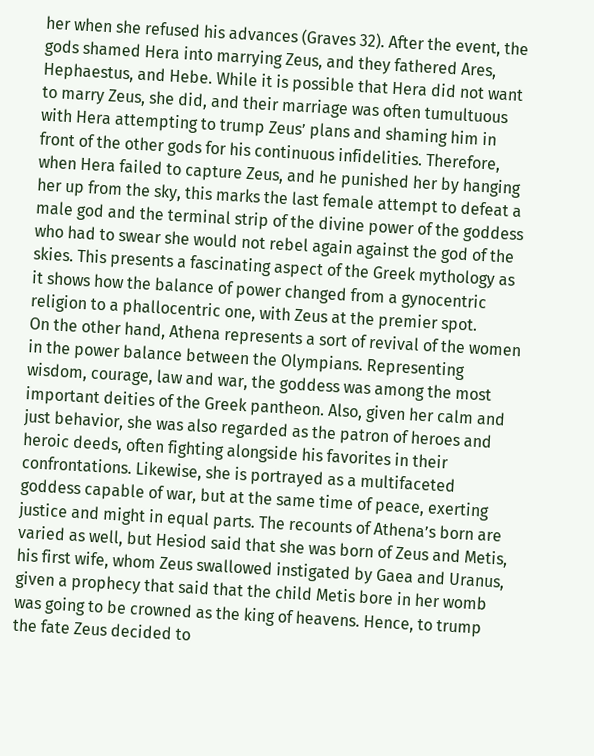her when she refused his advances (Graves 32). After the event, the gods shamed Hera into marrying Zeus, and they fathered Ares, Hephaestus, and Hebe. While it is possible that Hera did not want to marry Zeus, she did, and their marriage was often tumultuous with Hera attempting to trump Zeus’ plans and shaming him in front of the other gods for his continuous infidelities. Therefore, when Hera failed to capture Zeus, and he punished her by hanging her up from the sky, this marks the last female attempt to defeat a male god and the terminal strip of the divine power of the goddess who had to swear she would not rebel again against the god of the skies. This presents a fascinating aspect of the Greek mythology as it shows how the balance of power changed from a gynocentric religion to a phallocentric one, with Zeus at the premier spot.
On the other hand, Athena represents a sort of revival of the women in the power balance between the Olympians. Representing wisdom, courage, law and war, the goddess was among the most important deities of the Greek pantheon. Also, given her calm and just behavior, she was also regarded as the patron of heroes and heroic deeds, often fighting alongside his favorites in their confrontations. Likewise, she is portrayed as a multifaceted goddess capable of war, but at the same time of peace, exerting justice and might in equal parts. The recounts of Athena’s born are varied as well, but Hesiod said that she was born of Zeus and Metis, his first wife, whom Zeus swallowed instigated by Gaea and Uranus, given a prophecy that said that the child Metis bore in her womb was going to be crowned as the king of heavens. Hence, to trump the fate Zeus decided to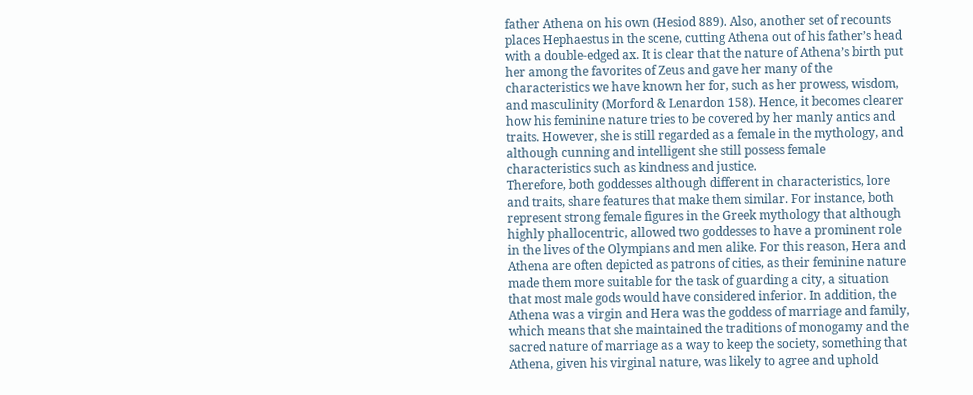father Athena on his own (Hesiod 889). Also, another set of recounts places Hephaestus in the scene, cutting Athena out of his father’s head with a double-edged ax. It is clear that the nature of Athena’s birth put her among the favorites of Zeus and gave her many of the characteristics we have known her for, such as her prowess, wisdom, and masculinity (Morford & Lenardon 158). Hence, it becomes clearer how his feminine nature tries to be covered by her manly antics and traits. However, she is still regarded as a female in the mythology, and although cunning and intelligent she still possess female characteristics such as kindness and justice.
Therefore, both goddesses although different in characteristics, lore and traits, share features that make them similar. For instance, both represent strong female figures in the Greek mythology that although highly phallocentric, allowed two goddesses to have a prominent role in the lives of the Olympians and men alike. For this reason, Hera and Athena are often depicted as patrons of cities, as their feminine nature made them more suitable for the task of guarding a city, a situation that most male gods would have considered inferior. In addition, the Athena was a virgin and Hera was the goddess of marriage and family, which means that she maintained the traditions of monogamy and the sacred nature of marriage as a way to keep the society, something that Athena, given his virginal nature, was likely to agree and uphold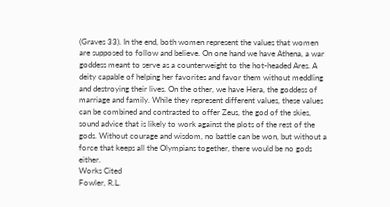(Graves 33). In the end, both women represent the values that women are supposed to follow and believe. On one hand we have Athena, a war goddess meant to serve as a counterweight to the hot-headed Ares. A deity capable of helping her favorites and favor them without meddling and destroying their lives. On the other, we have Hera, the goddess of marriage and family. While they represent different values, these values can be combined and contrasted to offer Zeus, the god of the skies, sound advice that is likely to work against the plots of the rest of the gods. Without courage and wisdom, no battle can be won, but without a force that keeps all the Olympians together, there would be no gods either.
Works Cited
Fowler, R.L.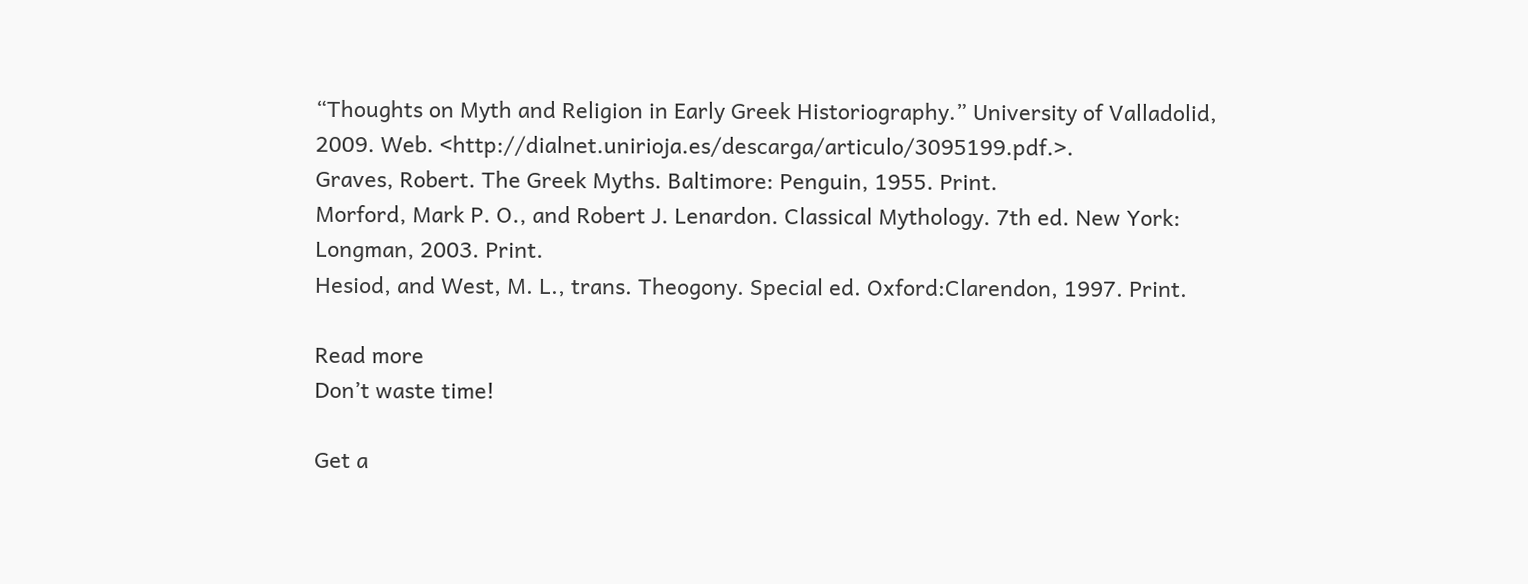“Thoughts on Myth and Religion in Early Greek Historiography.” University of Valladolid, 2009. Web. <http://dialnet.unirioja.es/descarga/articulo/3095199.pdf.>.
Graves, Robert. The Greek Myths. Baltimore: Penguin, 1955. Print.
Morford, Mark P. O., and Robert J. Lenardon. Classical Mythology. 7th ed. New York: Longman, 2003. Print.
Hesiod, and West, M. L., trans. Theogony. Special ed. Oxford:Clarendon, 1997. Print.

Read more
Don’t waste time!

Get a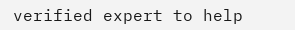verified expert to help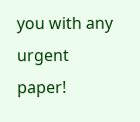you with any urgent paper!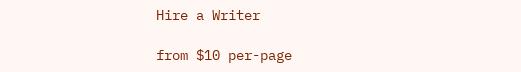Hire a Writer

from $10 per-page